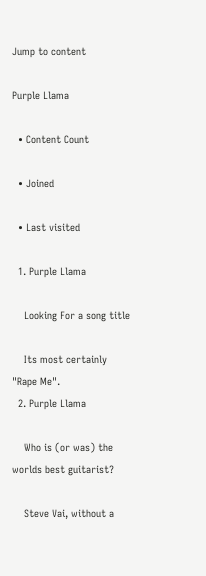Jump to content

Purple Llama

  • Content Count

  • Joined

  • Last visited

  1. Purple Llama

    Looking For a song title

    Its most certainly "Rape Me".
  2. Purple Llama

    Who is (or was) the worlds best guitarist?

    Steve Vai, without a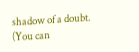shadow of a doubt. (You can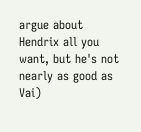argue about Hendrix all you want, but he's not nearly as good as Vai)